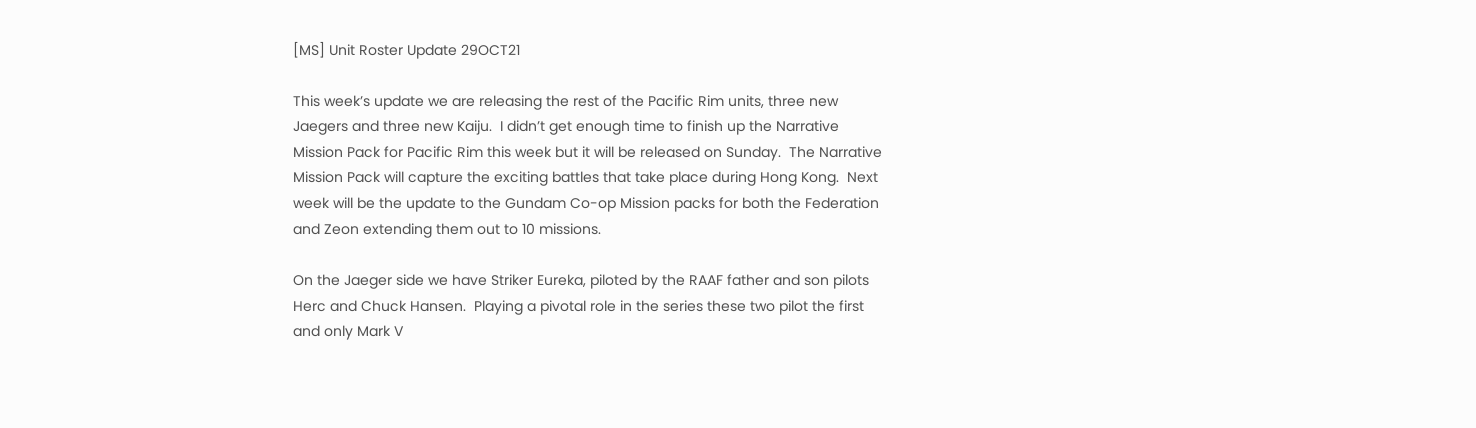[MS] Unit Roster Update 29OCT21

This week’s update we are releasing the rest of the Pacific Rim units, three new Jaegers and three new Kaiju.  I didn’t get enough time to finish up the Narrative Mission Pack for Pacific Rim this week but it will be released on Sunday.  The Narrative Mission Pack will capture the exciting battles that take place during Hong Kong.  Next week will be the update to the Gundam Co-op Mission packs for both the Federation and Zeon extending them out to 10 missions.

On the Jaeger side we have Striker Eureka, piloted by the RAAF father and son pilots Herc and Chuck Hansen.  Playing a pivotal role in the series these two pilot the first and only Mark V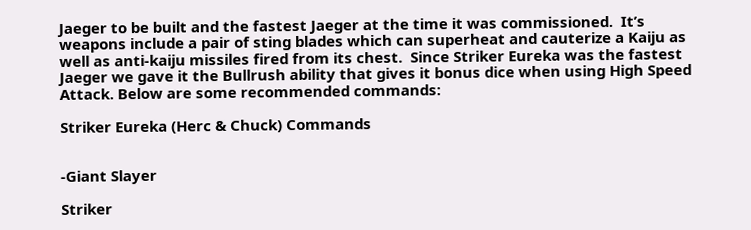Jaeger to be built and the fastest Jaeger at the time it was commissioned.  It’s weapons include a pair of sting blades which can superheat and cauterize a Kaiju as well as anti-kaiju missiles fired from its chest.  Since Striker Eureka was the fastest Jaeger we gave it the Bullrush ability that gives it bonus dice when using High Speed Attack. Below are some recommended commands:

Striker Eureka (Herc & Chuck) Commands


-Giant Slayer

Striker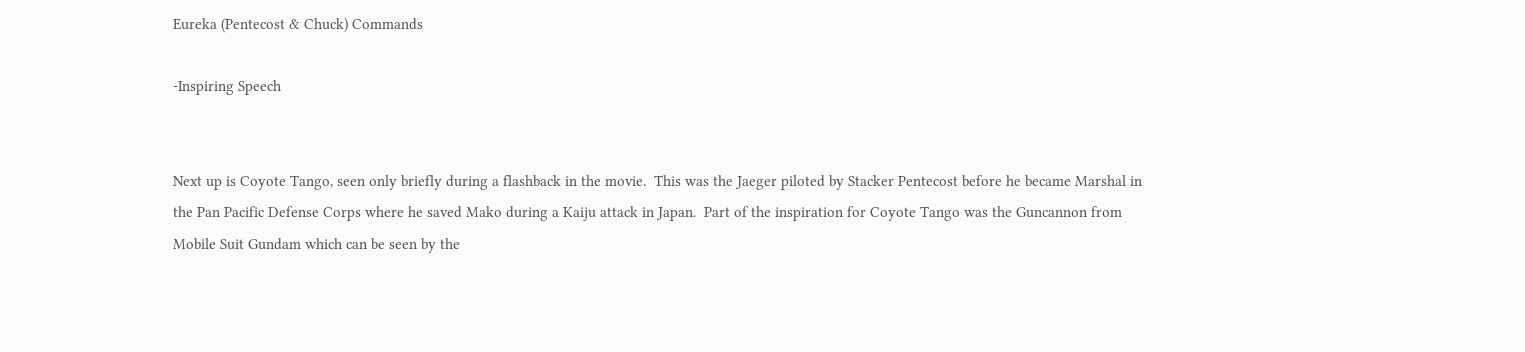Eureka (Pentecost & Chuck) Commands

-Inspiring Speech


Next up is Coyote Tango, seen only briefly during a flashback in the movie.  This was the Jaeger piloted by Stacker Pentecost before he became Marshal in the Pan Pacific Defense Corps where he saved Mako during a Kaiju attack in Japan.  Part of the inspiration for Coyote Tango was the Guncannon from Mobile Suit Gundam which can be seen by the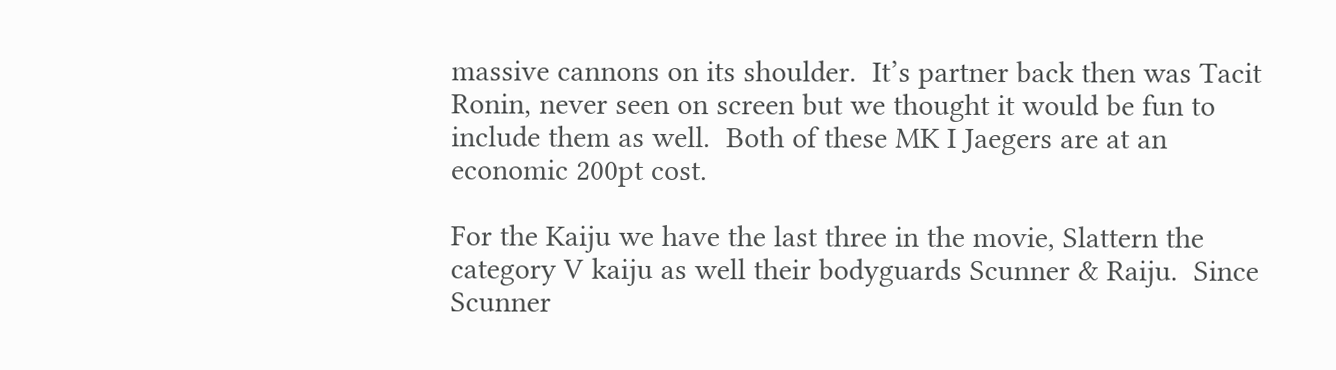massive cannons on its shoulder.  It’s partner back then was Tacit Ronin, never seen on screen but we thought it would be fun to include them as well.  Both of these MK I Jaegers are at an economic 200pt cost.

For the Kaiju we have the last three in the movie, Slattern the category V kaiju as well their bodyguards Scunner & Raiju.  Since Scunner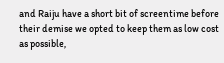and Raiju have a short bit of screentime before their demise we opted to keep them as low cost as possible,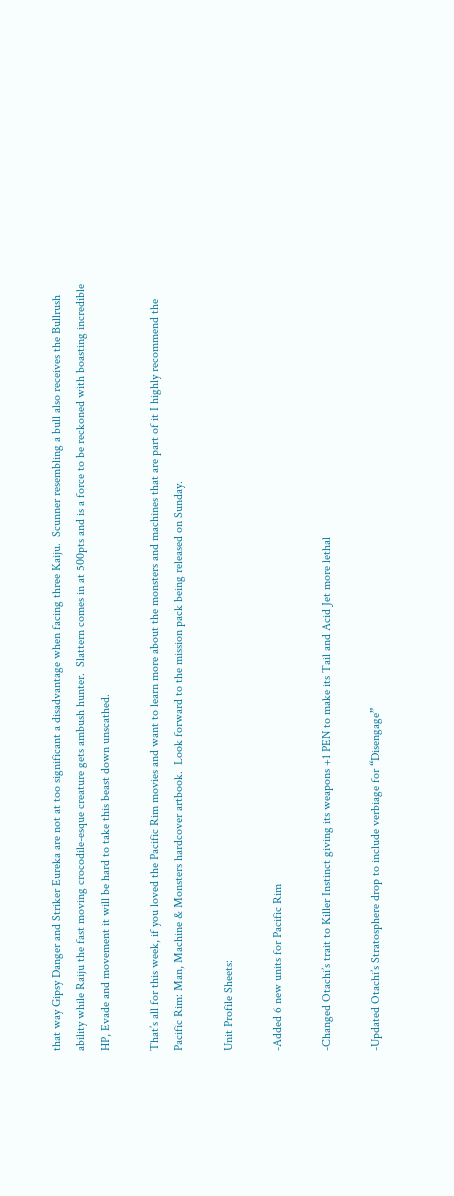that way Gipsy Danger and Striker Eureka are not at too significant a disadvantage when facing three Kaiju.  Scunner resembling a bull also receives the Bullrush ability while Raiju the fast moving crocodile-esque creature gets ambush hunter.  Slattern comes in at 500pts and is a force to be reckoned with boasting incredible HP, Evade and movement it will be hard to take this beast down unscathed.

That’s all for this week, if you loved the Pacific Rim movies and want to learn more about the monsters and machines that are part of it I highly recommend the Pacific Rim: Man, Machine & Monsters hardcover artbook.  Look forward to the mission pack being released on Sunday.

Unit Profile Sheets:

-Added 6 new units for Pacific Rim

-Changed Otachi’s trait to Killer Instinct giving its weapons +1 PEN to make its Tail and Acid Jet more lethal

-Updated Otachi’s Stratosphere drop to include verbiage for “Disengage”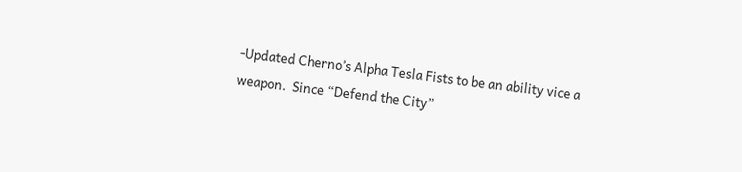-Updated Cherno’s Alpha Tesla Fists to be an ability vice a weapon.  Since “Defend the City”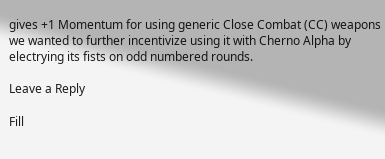gives +1 Momentum for using generic Close Combat (CC) weapons we wanted to further incentivize using it with Cherno Alpha by electrying its fists on odd numbered rounds.

Leave a Reply

Fill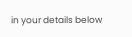in your details below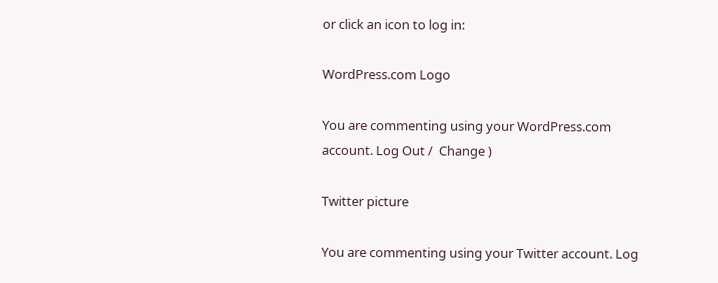or click an icon to log in:

WordPress.com Logo

You are commenting using your WordPress.com account. Log Out /  Change )

Twitter picture

You are commenting using your Twitter account. Log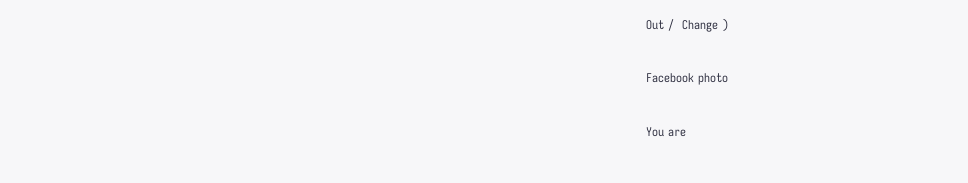Out /  Change )

Facebook photo

You are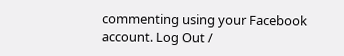commenting using your Facebook account. Log Out /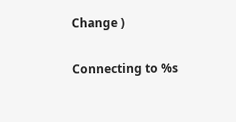Change )

Connecting to %s